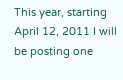This year, starting April 12, 2011 I will be posting one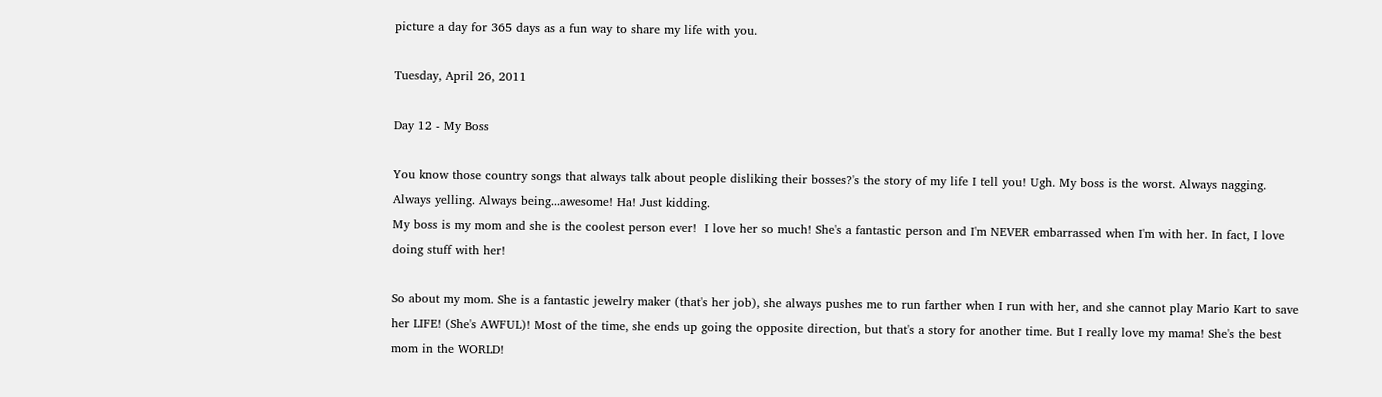picture a day for 365 days as a fun way to share my life with you.

Tuesday, April 26, 2011

Day 12 - My Boss

You know those country songs that always talk about people disliking their bosses?'s the story of my life I tell you! Ugh. My boss is the worst. Always nagging. Always yelling. Always being...awesome! Ha! Just kidding.
My boss is my mom and she is the coolest person ever!  I love her so much! She's a fantastic person and I'm NEVER embarrassed when I'm with her. In fact, I love doing stuff with her!

So about my mom. She is a fantastic jewelry maker (that's her job), she always pushes me to run farther when I run with her, and she cannot play Mario Kart to save her LIFE! (She's AWFUL)! Most of the time, she ends up going the opposite direction, but that's a story for another time. But I really love my mama! She's the best mom in the WORLD!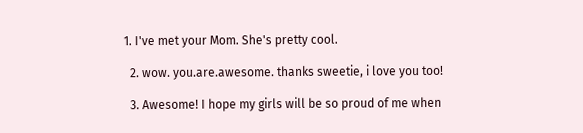1. I've met your Mom. She's pretty cool.

  2. wow. you.are.awesome. thanks sweetie, i love you too!

  3. Awesome! I hope my girls will be so proud of me when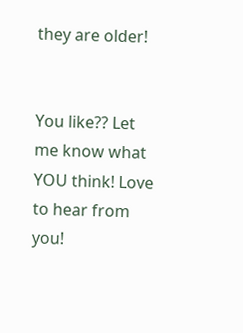they are older!


You like?? Let me know what YOU think! Love to hear from you!